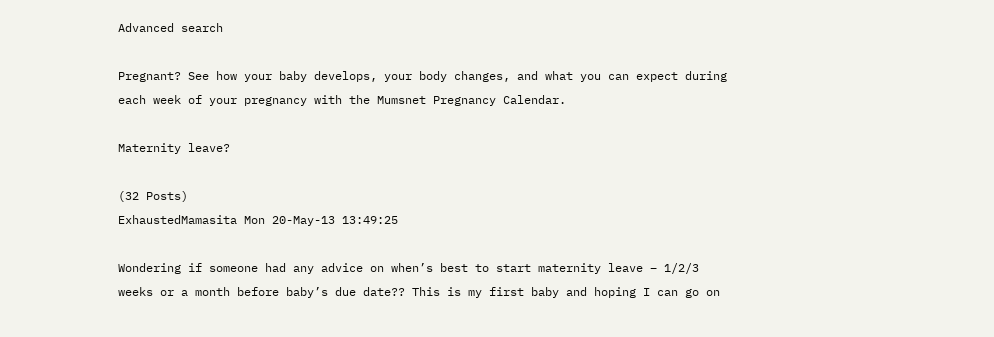Advanced search

Pregnant? See how your baby develops, your body changes, and what you can expect during each week of your pregnancy with the Mumsnet Pregnancy Calendar.

Maternity leave?

(32 Posts)
ExhaustedMamasita Mon 20-May-13 13:49:25

Wondering if someone had any advice on when’s best to start maternity leave – 1/2/3 weeks or a month before baby’s due date?? This is my first baby and hoping I can go on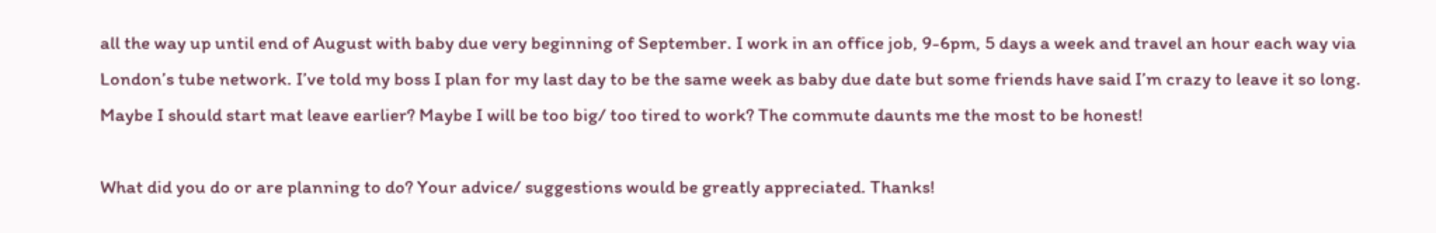all the way up until end of August with baby due very beginning of September. I work in an office job, 9-6pm, 5 days a week and travel an hour each way via London’s tube network. I’ve told my boss I plan for my last day to be the same week as baby due date but some friends have said I’m crazy to leave it so long. Maybe I should start mat leave earlier? Maybe I will be too big/ too tired to work? The commute daunts me the most to be honest!

What did you do or are planning to do? Your advice/ suggestions would be greatly appreciated. Thanks!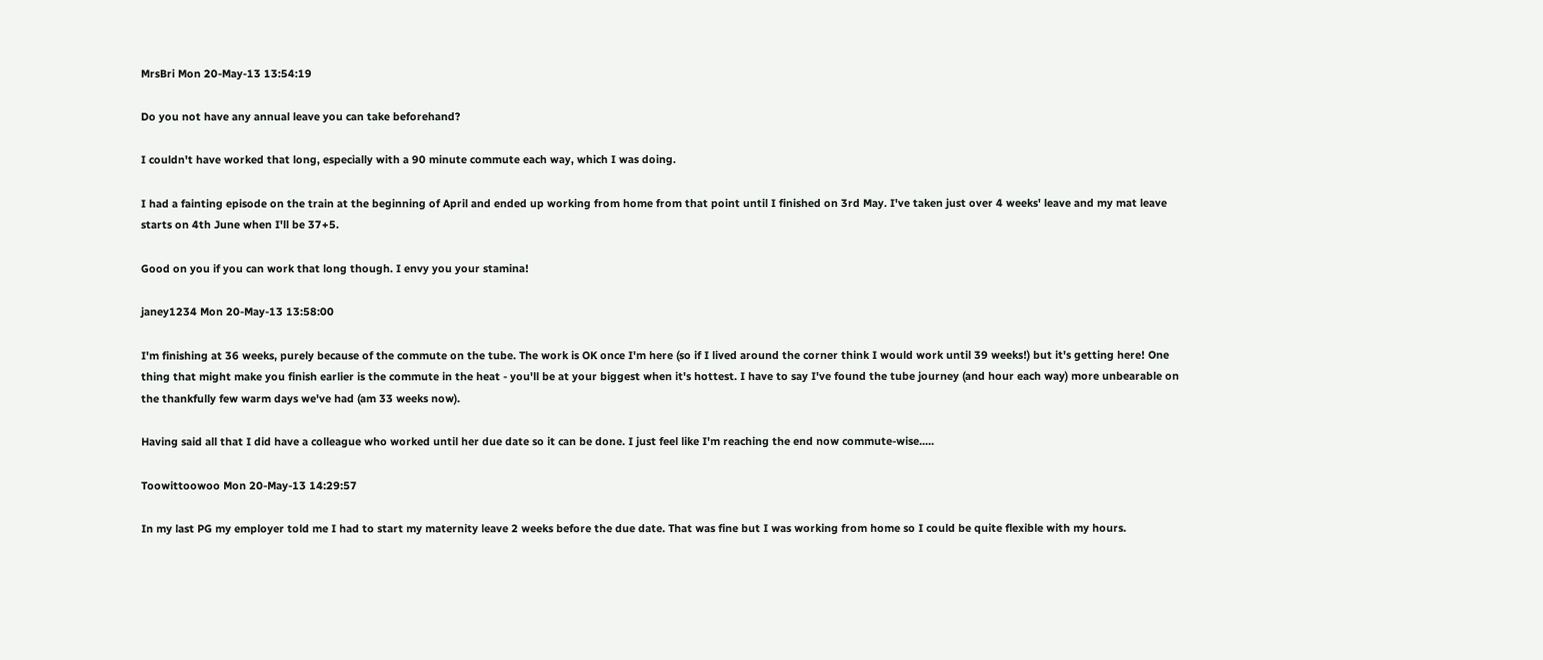MrsBri Mon 20-May-13 13:54:19

Do you not have any annual leave you can take beforehand?

I couldn't have worked that long, especially with a 90 minute commute each way, which I was doing.

I had a fainting episode on the train at the beginning of April and ended up working from home from that point until I finished on 3rd May. I've taken just over 4 weeks' leave and my mat leave starts on 4th June when I'll be 37+5.

Good on you if you can work that long though. I envy you your stamina!

janey1234 Mon 20-May-13 13:58:00

I'm finishing at 36 weeks, purely because of the commute on the tube. The work is OK once I'm here (so if I lived around the corner think I would work until 39 weeks!) but it's getting here! One thing that might make you finish earlier is the commute in the heat - you'll be at your biggest when it's hottest. I have to say I've found the tube journey (and hour each way) more unbearable on the thankfully few warm days we've had (am 33 weeks now).

Having said all that I did have a colleague who worked until her due date so it can be done. I just feel like I'm reaching the end now commute-wise.....

Toowittoowoo Mon 20-May-13 14:29:57

In my last PG my employer told me I had to start my maternity leave 2 weeks before the due date. That was fine but I was working from home so I could be quite flexible with my hours.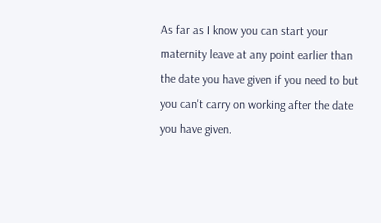As far as I know you can start your maternity leave at any point earlier than the date you have given if you need to but you can't carry on working after the date you have given.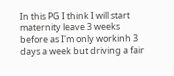In this PG I think I will start maternity leave 3 weeks before as I'm only workinh 3 days a week but driving a fair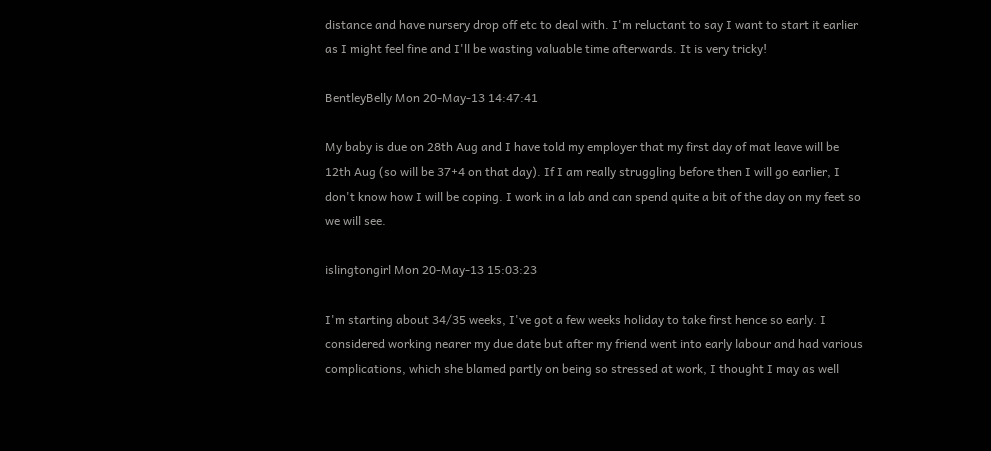distance and have nursery drop off etc to deal with. I'm reluctant to say I want to start it earlier as I might feel fine and I'll be wasting valuable time afterwards. It is very tricky!

BentleyBelly Mon 20-May-13 14:47:41

My baby is due on 28th Aug and I have told my employer that my first day of mat leave will be 12th Aug (so will be 37+4 on that day). If I am really struggling before then I will go earlier, I don't know how I will be coping. I work in a lab and can spend quite a bit of the day on my feet so we will see.

islingtongirl Mon 20-May-13 15:03:23

I'm starting about 34/35 weeks, I've got a few weeks holiday to take first hence so early. I considered working nearer my due date but after my friend went into early labour and had various complications, which she blamed partly on being so stressed at work, I thought I may as well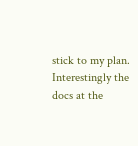stick to my plan. Interestingly the docs at the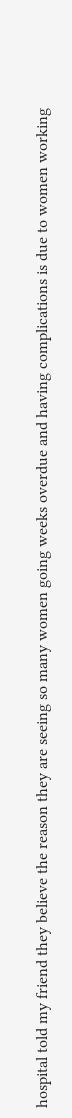hospital told my friend they believe the reason they are seeing so many women going weeks overdue and having complications is due to women working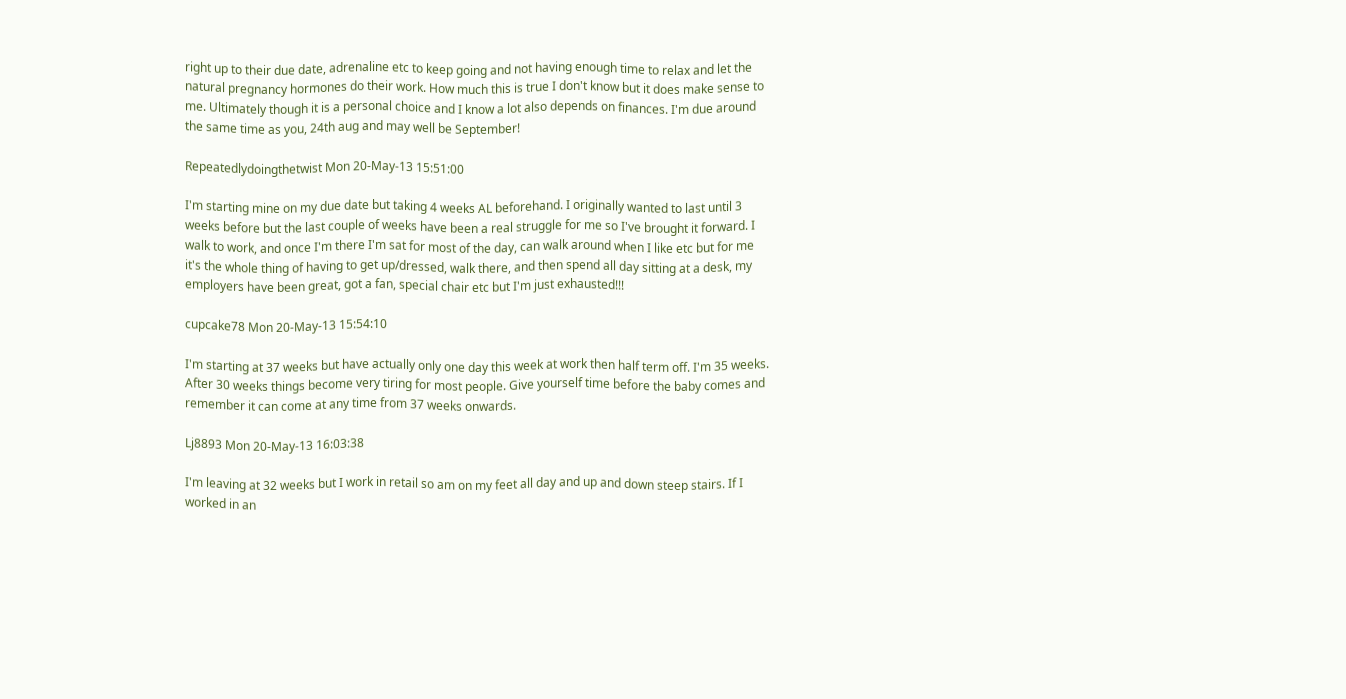right up to their due date, adrenaline etc to keep going and not having enough time to relax and let the natural pregnancy hormones do their work. How much this is true I don't know but it does make sense to me. Ultimately though it is a personal choice and I know a lot also depends on finances. I'm due around the same time as you, 24th aug and may well be September!

Repeatedlydoingthetwist Mon 20-May-13 15:51:00

I'm starting mine on my due date but taking 4 weeks AL beforehand. I originally wanted to last until 3 weeks before but the last couple of weeks have been a real struggle for me so I've brought it forward. I walk to work, and once I'm there I'm sat for most of the day, can walk around when I like etc but for me it's the whole thing of having to get up/dressed, walk there, and then spend all day sitting at a desk, my employers have been great, got a fan, special chair etc but I'm just exhausted!!!

cupcake78 Mon 20-May-13 15:54:10

I'm starting at 37 weeks but have actually only one day this week at work then half term off. I'm 35 weeks. After 30 weeks things become very tiring for most people. Give yourself time before the baby comes and remember it can come at any time from 37 weeks onwards.

Lj8893 Mon 20-May-13 16:03:38

I'm leaving at 32 weeks but I work in retail so am on my feet all day and up and down steep stairs. If I worked in an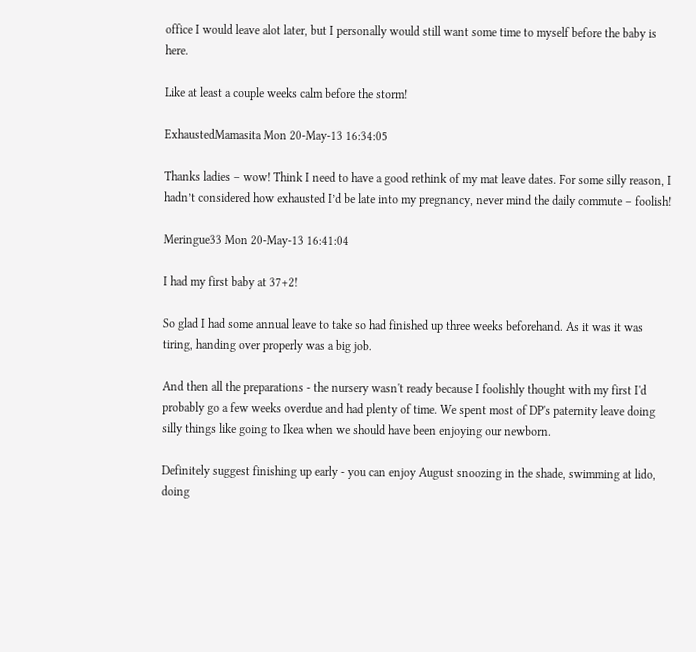office I would leave alot later, but I personally would still want some time to myself before the baby is here.

Like at least a couple weeks calm before the storm!

ExhaustedMamasita Mon 20-May-13 16:34:05

Thanks ladies – wow! Think I need to have a good rethink of my mat leave dates. For some silly reason, I hadn’t considered how exhausted I’d be late into my pregnancy, never mind the daily commute – foolish!

Meringue33 Mon 20-May-13 16:41:04

I had my first baby at 37+2!

So glad I had some annual leave to take so had finished up three weeks beforehand. As it was it was tiring, handing over properly was a big job.

And then all the preparations - the nursery wasn't ready because I foolishly thought with my first I'd probably go a few weeks overdue and had plenty of time. We spent most of DP's paternity leave doing silly things like going to Ikea when we should have been enjoying our newborn.

Definitely suggest finishing up early - you can enjoy August snoozing in the shade, swimming at lido, doing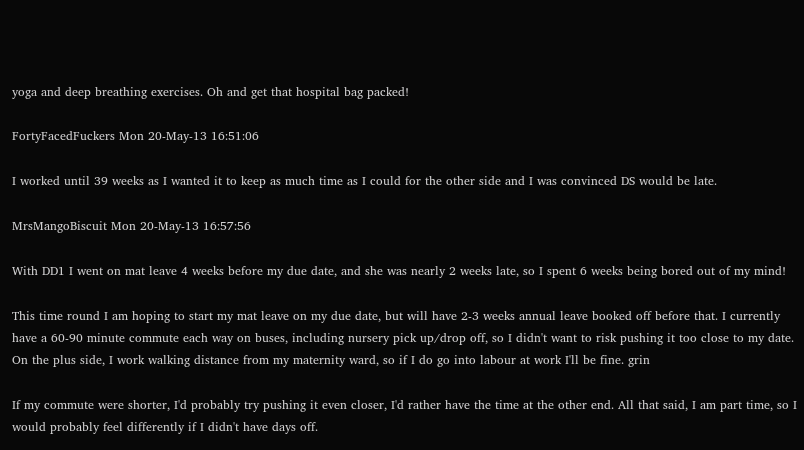yoga and deep breathing exercises. Oh and get that hospital bag packed!

FortyFacedFuckers Mon 20-May-13 16:51:06

I worked until 39 weeks as I wanted it to keep as much time as I could for the other side and I was convinced DS would be late.

MrsMangoBiscuit Mon 20-May-13 16:57:56

With DD1 I went on mat leave 4 weeks before my due date, and she was nearly 2 weeks late, so I spent 6 weeks being bored out of my mind!

This time round I am hoping to start my mat leave on my due date, but will have 2-3 weeks annual leave booked off before that. I currently have a 60-90 minute commute each way on buses, including nursery pick up/drop off, so I didn't want to risk pushing it too close to my date. On the plus side, I work walking distance from my maternity ward, so if I do go into labour at work I'll be fine. grin

If my commute were shorter, I'd probably try pushing it even closer, I'd rather have the time at the other end. All that said, I am part time, so I would probably feel differently if I didn't have days off.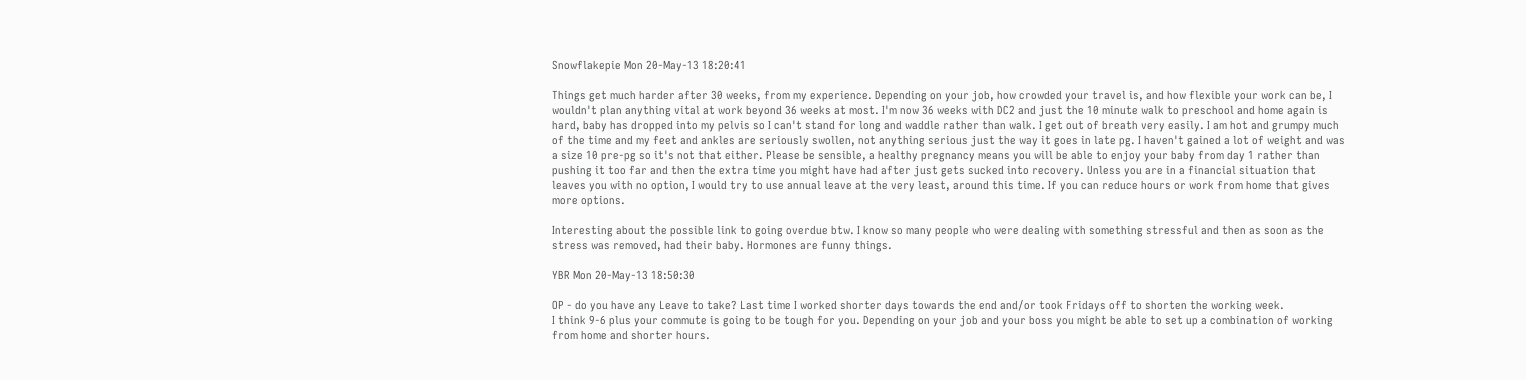Snowflakepie Mon 20-May-13 18:20:41

Things get much harder after 30 weeks, from my experience. Depending on your job, how crowded your travel is, and how flexible your work can be, I wouldn't plan anything vital at work beyond 36 weeks at most. I'm now 36 weeks with DC2 and just the 10 minute walk to preschool and home again is hard, baby has dropped into my pelvis so I can't stand for long and waddle rather than walk. I get out of breath very easily. I am hot and grumpy much of the time and my feet and ankles are seriously swollen, not anything serious just the way it goes in late pg. I haven't gained a lot of weight and was a size 10 pre-pg so it's not that either. Please be sensible, a healthy pregnancy means you will be able to enjoy your baby from day 1 rather than pushing it too far and then the extra time you might have had after just gets sucked into recovery. Unless you are in a financial situation that leaves you with no option, I would try to use annual leave at the very least, around this time. If you can reduce hours or work from home that gives more options.

Interesting about the possible link to going overdue btw. I know so many people who were dealing with something stressful and then as soon as the stress was removed, had their baby. Hormones are funny things.

YBR Mon 20-May-13 18:50:30

OP - do you have any Leave to take? Last time I worked shorter days towards the end and/or took Fridays off to shorten the working week.
I think 9-6 plus your commute is going to be tough for you. Depending on your job and your boss you might be able to set up a combination of working from home and shorter hours.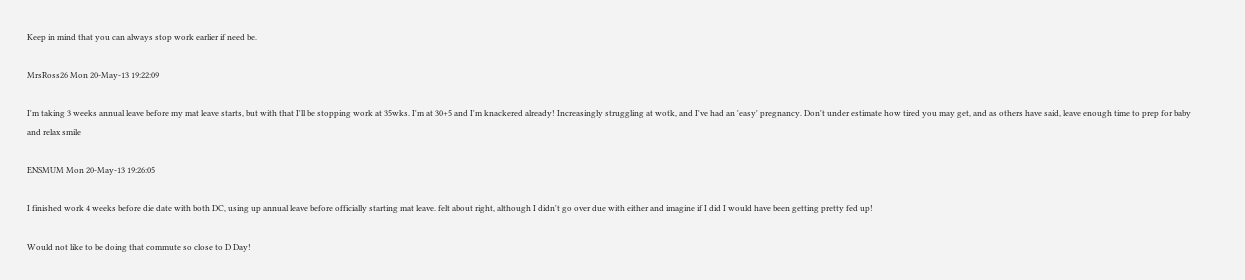Keep in mind that you can always stop work earlier if need be.

MrsRoss26 Mon 20-May-13 19:22:09

I'm taking 3 weeks annual leave before my mat leave starts, but with that I'll be stopping work at 35wks. I'm at 30+5 and I'm knackered already! Increasingly struggling at wotk, and I've had an 'easy' pregnancy. Don't under estimate how tired you may get, and as others have said, leave enough time to prep for baby and relax smile

ENSMUM Mon 20-May-13 19:26:05

I finished work 4 weeks before die date with both DC, using up annual leave before officially starting mat leave. felt about right, although I didn't go over due with either and imagine if I did I would have been getting pretty fed up!

Would not like to be doing that commute so close to D Day!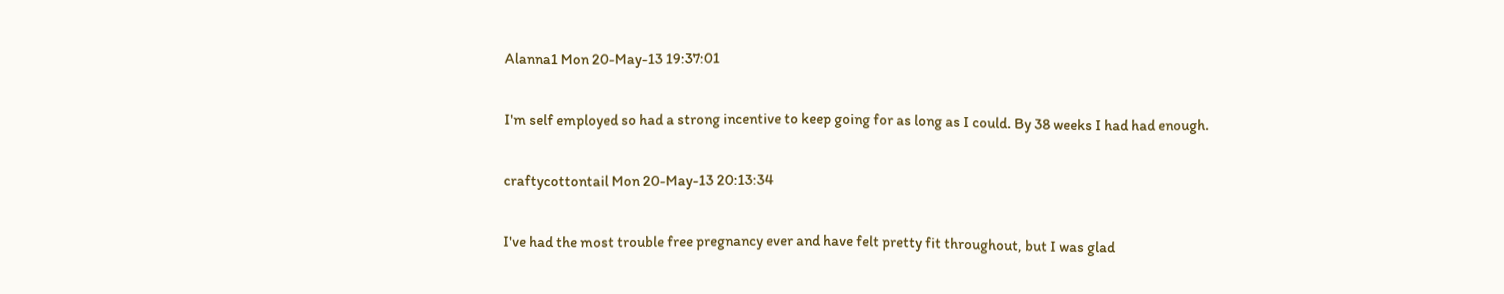Alanna1 Mon 20-May-13 19:37:01

I'm self employed so had a strong incentive to keep going for as long as I could. By 38 weeks I had had enough.

craftycottontail Mon 20-May-13 20:13:34

I've had the most trouble free pregnancy ever and have felt pretty fit throughout, but I was glad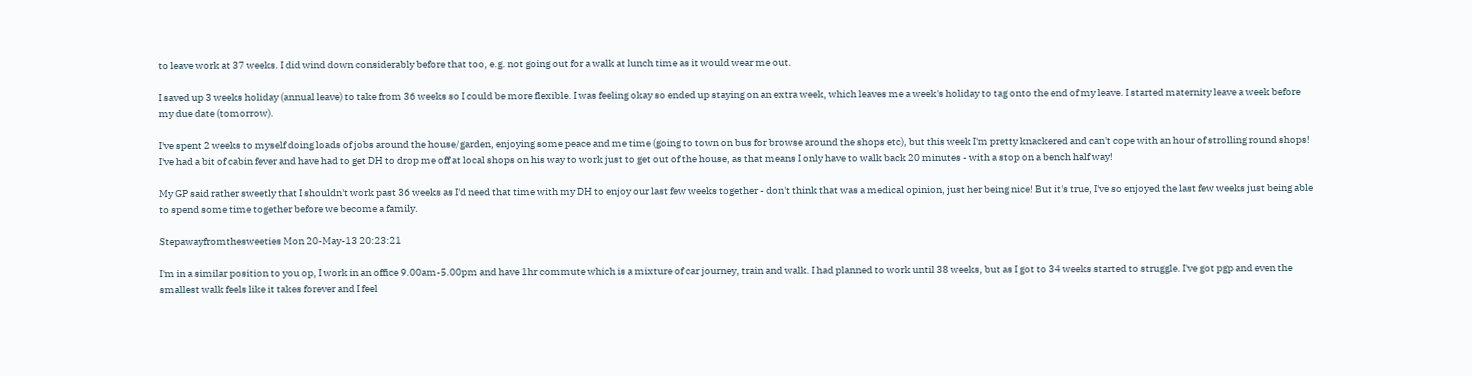to leave work at 37 weeks. I did wind down considerably before that too, e.g. not going out for a walk at lunch time as it would wear me out.

I saved up 3 weeks holiday (annual leave) to take from 36 weeks so I could be more flexible. I was feeling okay so ended up staying on an extra week, which leaves me a week's holiday to tag onto the end of my leave. I started maternity leave a week before my due date (tomorrow).

I've spent 2 weeks to myself doing loads of jobs around the house/garden, enjoying some peace and me time (going to town on bus for browse around the shops etc), but this week I'm pretty knackered and can't cope with an hour of strolling round shops! I've had a bit of cabin fever and have had to get DH to drop me off at local shops on his way to work just to get out of the house, as that means I only have to walk back 20 minutes - with a stop on a bench half way!

My GP said rather sweetly that I shouldn't work past 36 weeks as I'd need that time with my DH to enjoy our last few weeks together - don't think that was a medical opinion, just her being nice! But it's true, I've so enjoyed the last few weeks just being able to spend some time together before we become a family.

Stepawayfromthesweeties Mon 20-May-13 20:23:21

I'm in a similar position to you op, I work in an office 9.00am-5.00pm and have 1hr commute which is a mixture of car journey, train and walk. I had planned to work until 38 weeks, but as I got to 34 weeks started to struggle. I've got pgp and even the smallest walk feels like it takes forever and I feel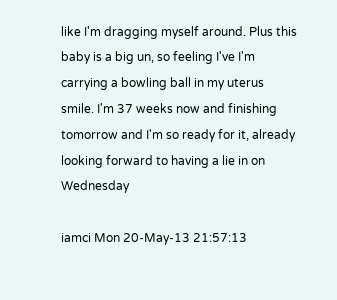like I'm dragging myself around. Plus this baby is a big un, so feeling I've I'm carrying a bowling ball in my uterus smile. I'm 37 weeks now and finishing tomorrow and I'm so ready for it, already looking forward to having a lie in on Wednesday

iamci Mon 20-May-13 21:57:13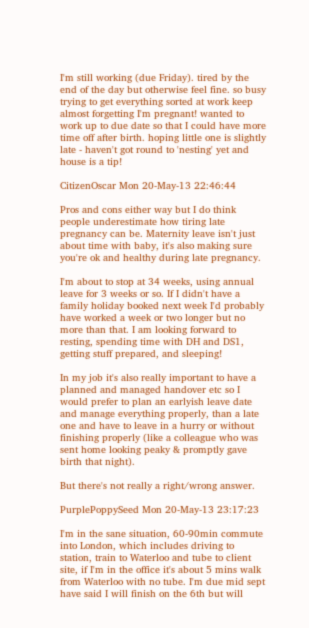I'm still working (due Friday). tired by the end of the day but otherwise feel fine. so busy trying to get everything sorted at work keep almost forgetting I'm pregnant! wanted to work up to due date so that I could have more time off after birth. hoping little one is slightly late - haven't got round to 'nesting' yet and house is a tip!

CitizenOscar Mon 20-May-13 22:46:44

Pros and cons either way but I do think people underestimate how tiring late pregnancy can be. Maternity leave isn't just about time with baby, it's also making sure you're ok and healthy during late pregnancy.

I'm about to stop at 34 weeks, using annual leave for 3 weeks or so. If I didn't have a family holiday booked next week I'd probably have worked a week or two longer but no more than that. I am looking forward to resting, spending time with DH and DS1, getting stuff prepared, and sleeping!

In my job it's also really important to have a planned and managed handover etc so I would prefer to plan an earlyish leave date and manage everything properly, than a late one and have to leave in a hurry or without finishing properly (like a colleague who was sent home looking peaky & promptly gave birth that night).

But there's not really a right/wrong answer.

PurplePoppySeed Mon 20-May-13 23:17:23

I'm in the sane situation, 60-90min commute into London, which includes driving to station, train to Waterloo and tube to client site, if I'm in the office it's about 5 mins walk from Waterloo with no tube. I'm due mid sept have said I will finish on the 6th but will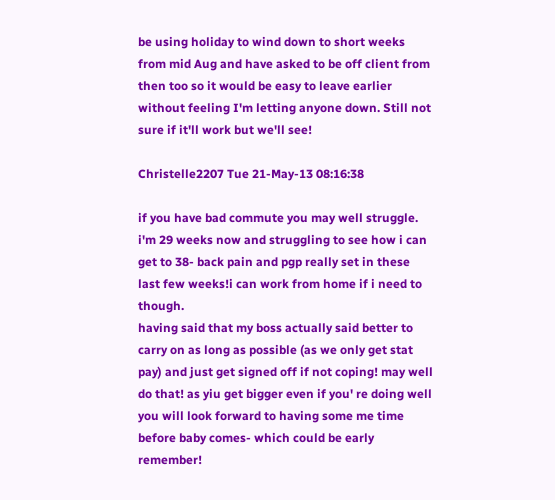be using holiday to wind down to short weeks from mid Aug and have asked to be off client from then too so it would be easy to leave earlier without feeling I'm letting anyone down. Still not sure if it'll work but we'll see!

Christelle2207 Tue 21-May-13 08:16:38

if you have bad commute you may well struggle. i'm 29 weeks now and struggling to see how i can get to 38- back pain and pgp really set in these last few weeks!i can work from home if i need to though.
having said that my boss actually said better to carry on as long as possible (as we only get stat pay) and just get signed off if not coping! may well do that! as yiu get bigger even if you' re doing well you will look forward to having some me time before baby comes- which could be early remember!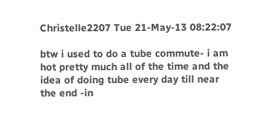Christelle2207 Tue 21-May-13 08:22:07

btw i used to do a tube commute- i am hot pretty much all of the time and the idea of doing tube every day till near the end -in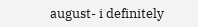august- i definitely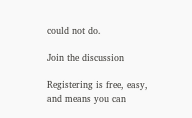could not do.

Join the discussion

Registering is free, easy, and means you can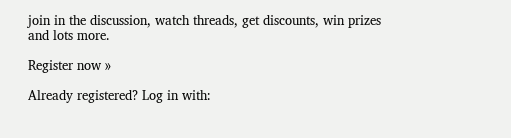join in the discussion, watch threads, get discounts, win prizes and lots more.

Register now »

Already registered? Log in with: